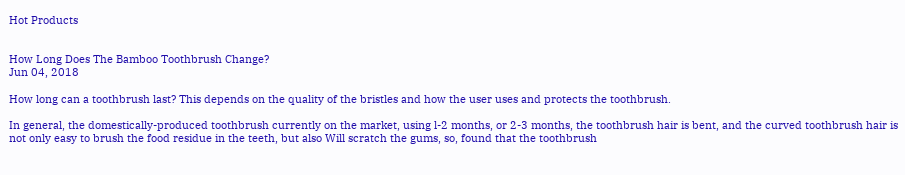Hot Products


How Long Does The Bamboo Toothbrush Change?
Jun 04, 2018

How long can a toothbrush last? This depends on the quality of the bristles and how the user uses and protects the toothbrush.

In general, the domestically-produced toothbrush currently on the market, using l-2 months, or 2-3 months, the toothbrush hair is bent, and the curved toothbrush hair is not only easy to brush the food residue in the teeth, but also Will scratch the gums, so, found that the toothbrush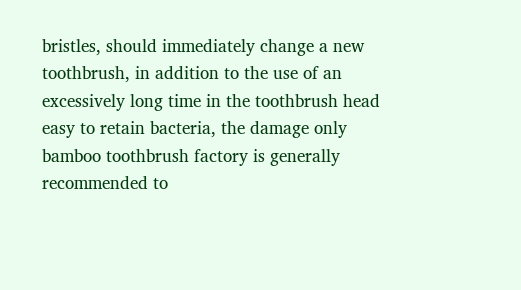bristles, should immediately change a new toothbrush, in addition to the use of an excessively long time in the toothbrush head easy to retain bacteria, the damage only bamboo toothbrush factory is generally recommended to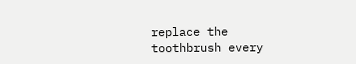replace the toothbrush every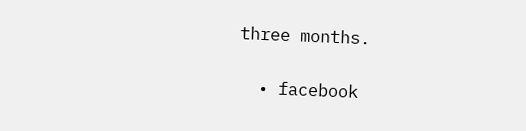three months.

  • facebook